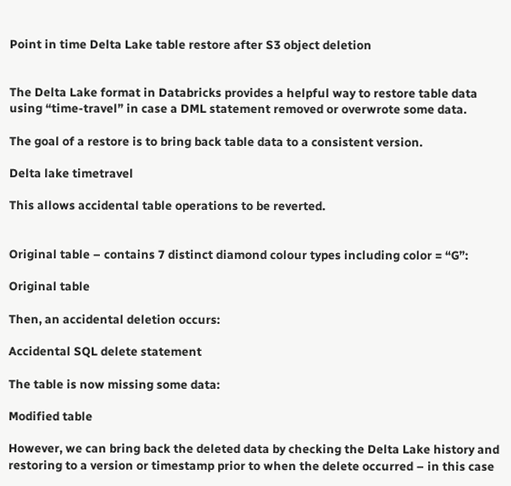Point in time Delta Lake table restore after S3 object deletion


The Delta Lake format in Databricks provides a helpful way to restore table data using “time-travel” in case a DML statement removed or overwrote some data.

The goal of a restore is to bring back table data to a consistent version.

Delta lake timetravel

This allows accidental table operations to be reverted.


Original table – contains 7 distinct diamond colour types including color = “G”:

Original table

Then, an accidental deletion occurs:

Accidental SQL delete statement

The table is now missing some data:

Modified table

However, we can bring back the deleted data by checking the Delta Lake history and restoring to a version or timestamp prior to when the delete occurred – in this case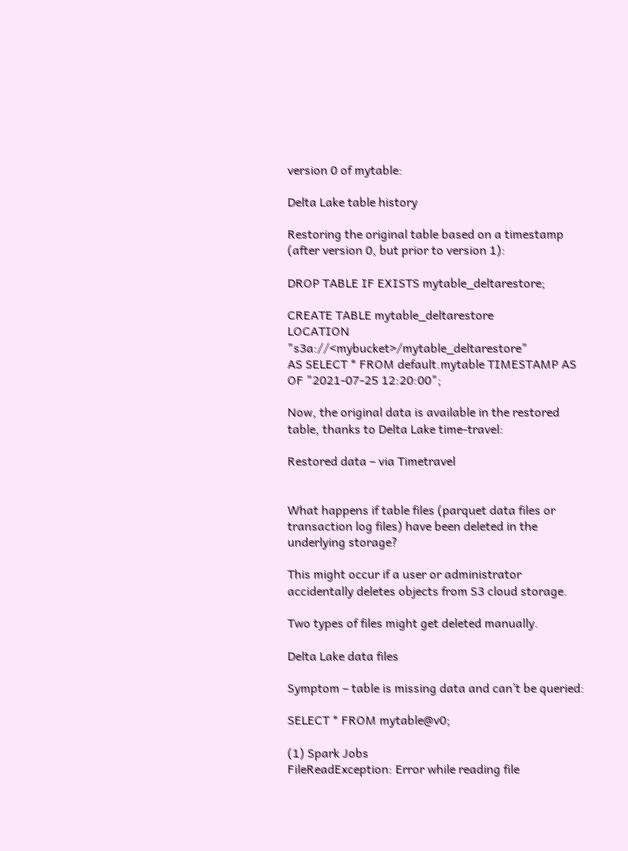version 0 of mytable:

Delta Lake table history

Restoring the original table based on a timestamp (after version 0, but prior to version 1):

DROP TABLE IF EXISTS mytable_deltarestore;

CREATE TABLE mytable_deltarestore
LOCATION "s3a://<mybucket>/mytable_deltarestore"
AS SELECT * FROM default.mytable TIMESTAMP AS OF "2021-07-25 12:20:00";

Now, the original data is available in the restored table, thanks to Delta Lake time-travel:

Restored data – via Timetravel


What happens if table files (parquet data files or transaction log files) have been deleted in the underlying storage?

This might occur if a user or administrator accidentally deletes objects from S3 cloud storage.

Two types of files might get deleted manually.

Delta Lake data files

Symptom – table is missing data and can’t be queried:

SELECT * FROM mytable@v0;

(1) Spark Jobs
FileReadException: Error while reading file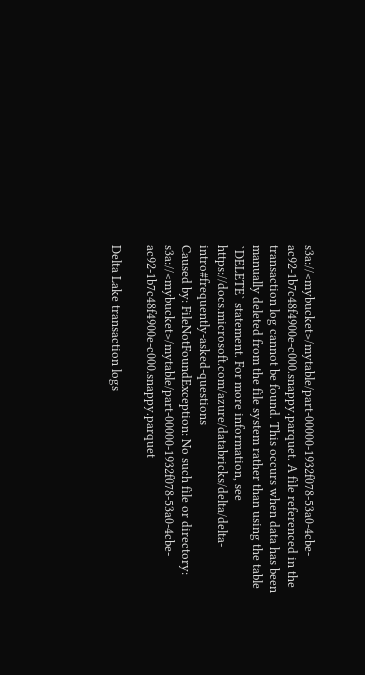s3a://<mybucket>/mytable/part-00000-1932f078-53a0-4cbe-ac92-1b7c48f4900e-c000.snappy.parquet. A file referenced in the transaction log cannot be found. This occurs when data has been manually deleted from the file system rather than using the table `DELETE` statement. For more information, see https://docs.microsoft.com/azure/databricks/delta/delta-intro#frequently-asked-questions
Caused by: FileNotFoundException: No such file or directory: s3a://<mybucket>/mytable/part-00000-1932f078-53a0-4cbe-ac92-1b7c48f4900e-c000.snappy.parquet

Delta Lake transaction logs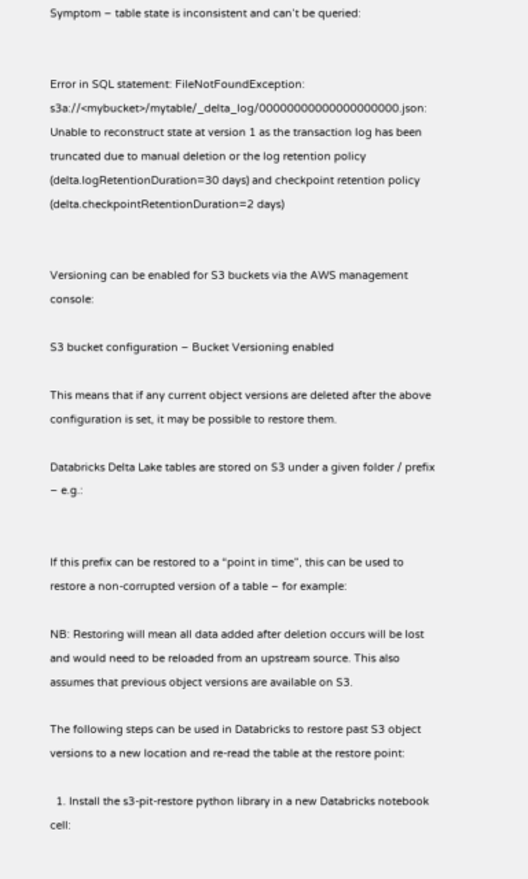Symptom – table state is inconsistent and can’t be queried:


Error in SQL statement: FileNotFoundException: s3a://<mybucket>/mytable/_delta_log/00000000000000000000.json: Unable to reconstruct state at version 1 as the transaction log has been truncated due to manual deletion or the log retention policy (delta.logRetentionDuration=30 days) and checkpoint retention policy (delta.checkpointRetentionDuration=2 days)


Versioning can be enabled for S3 buckets via the AWS management console:

S3 bucket configuration – Bucket Versioning enabled

This means that if any current object versions are deleted after the above configuration is set, it may be possible to restore them.

Databricks Delta Lake tables are stored on S3 under a given folder / prefix – e.g.:


If this prefix can be restored to a “point in time”, this can be used to restore a non-corrupted version of a table – for example:

NB: Restoring will mean all data added after deletion occurs will be lost and would need to be reloaded from an upstream source. This also assumes that previous object versions are available on S3.

The following steps can be used in Databricks to restore past S3 object versions to a new location and re-read the table at the restore point:

  1. Install the s3-pit-restore python library in a new Databricks notebook cell: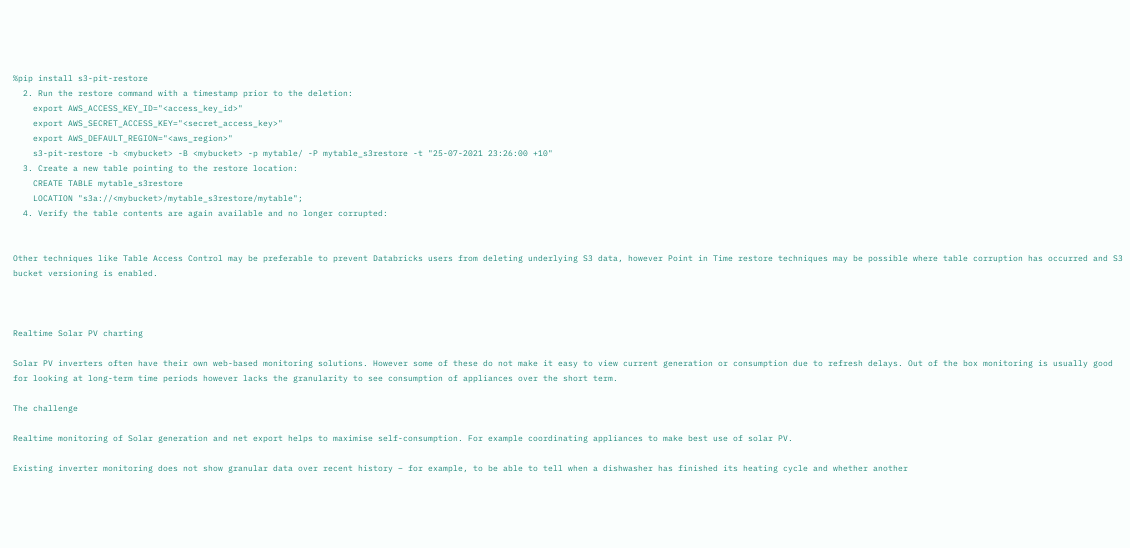%pip install s3-pit-restore
  2. Run the restore command with a timestamp prior to the deletion:
    export AWS_ACCESS_KEY_ID="<access_key_id>"
    export AWS_SECRET_ACCESS_KEY="<secret_access_key>"
    export AWS_DEFAULT_REGION="<aws_region>"
    s3-pit-restore -b <mybucket> -B <mybucket> -p mytable/ -P mytable_s3restore -t "25-07-2021 23:26:00 +10"
  3. Create a new table pointing to the restore location:
    CREATE TABLE mytable_s3restore
    LOCATION "s3a://<mybucket>/mytable_s3restore/mytable";
  4. Verify the table contents are again available and no longer corrupted:


Other techniques like Table Access Control may be preferable to prevent Databricks users from deleting underlying S3 data, however Point in Time restore techniques may be possible where table corruption has occurred and S3 bucket versioning is enabled.



Realtime Solar PV charting

Solar PV inverters often have their own web-based monitoring solutions. However some of these do not make it easy to view current generation or consumption due to refresh delays. Out of the box monitoring is usually good for looking at long-term time periods however lacks the granularity to see consumption of appliances over the short term.

The challenge

Realtime monitoring of Solar generation and net export helps to maximise self-consumption. For example coordinating appliances to make best use of solar PV.

Existing inverter monitoring does not show granular data over recent history – for example, to be able to tell when a dishwasher has finished its heating cycle and whether another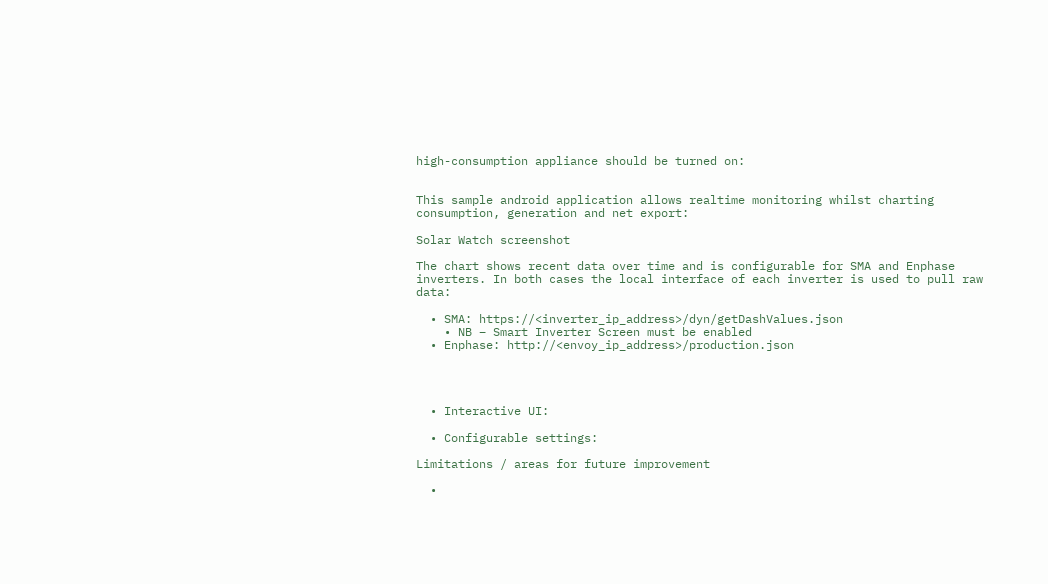high-consumption appliance should be turned on:


This sample android application allows realtime monitoring whilst charting consumption, generation and net export:

Solar Watch screenshot

The chart shows recent data over time and is configurable for SMA and Enphase inverters. In both cases the local interface of each inverter is used to pull raw data:

  • SMA: https://<inverter_ip_address>/dyn/getDashValues.json
    • NB – Smart Inverter Screen must be enabled
  • Enphase: http://<envoy_ip_address>/production.json




  • Interactive UI:

  • Configurable settings:

Limitations / areas for future improvement

  •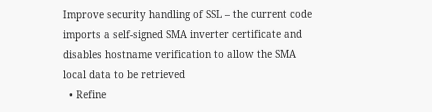Improve security handling of SSL – the current code imports a self-signed SMA inverter certificate and disables hostname verification to allow the SMA local data to be retrieved
  • Refine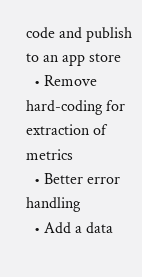code and publish to an app store
  • Remove hard-coding for extraction of metrics
  • Better error handling
  • Add a data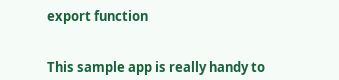export function


This sample app is really handy to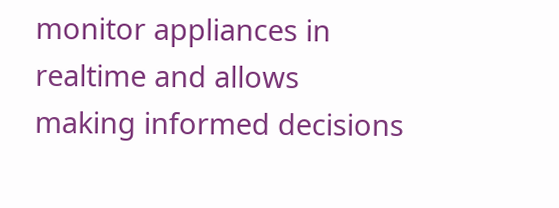monitor appliances in realtime and allows making informed decisions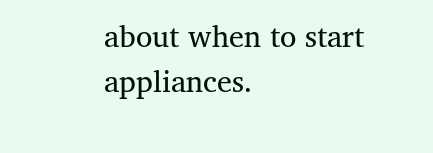about when to start appliances.